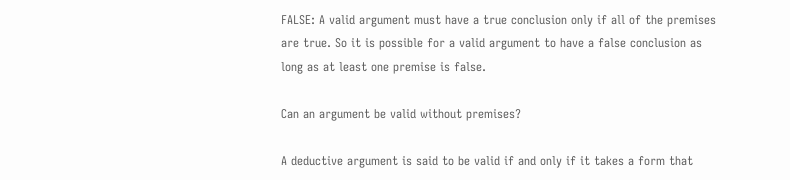FALSE: A valid argument must have a true conclusion only if all of the premises are true. So it is possible for a valid argument to have a false conclusion as long as at least one premise is false.

Can an argument be valid without premises?

A deductive argument is said to be valid if and only if it takes a form that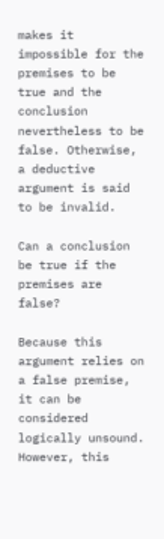makes it impossible for the premises to be true and the conclusion nevertheless to be false. Otherwise, a deductive argument is said to be invalid.

Can a conclusion be true if the premises are false?

Because this argument relies on a false premise, it can be considered logically unsound. However, this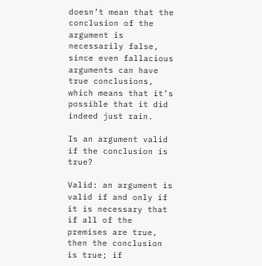doesn’t mean that the conclusion of the argument is necessarily false, since even fallacious arguments can have true conclusions, which means that it’s possible that it did indeed just rain.

Is an argument valid if the conclusion is true?

Valid: an argument is valid if and only if it is necessary that if all of the premises are true, then the conclusion is true; if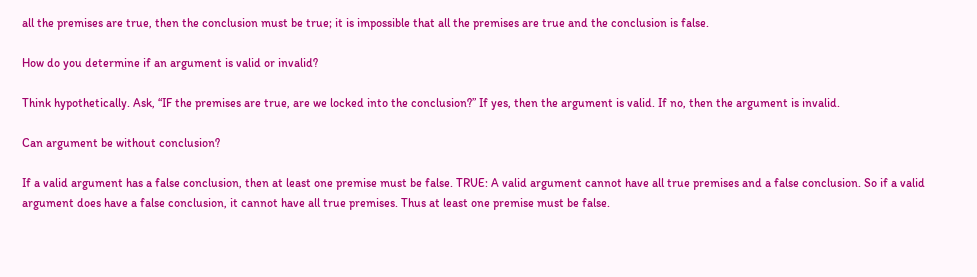all the premises are true, then the conclusion must be true; it is impossible that all the premises are true and the conclusion is false.

How do you determine if an argument is valid or invalid?

Think hypothetically. Ask, “IF the premises are true, are we locked into the conclusion?” If yes, then the argument is valid. If no, then the argument is invalid.

Can argument be without conclusion?

If a valid argument has a false conclusion, then at least one premise must be false. TRUE: A valid argument cannot have all true premises and a false conclusion. So if a valid argument does have a false conclusion, it cannot have all true premises. Thus at least one premise must be false.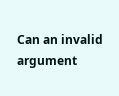Can an invalid argument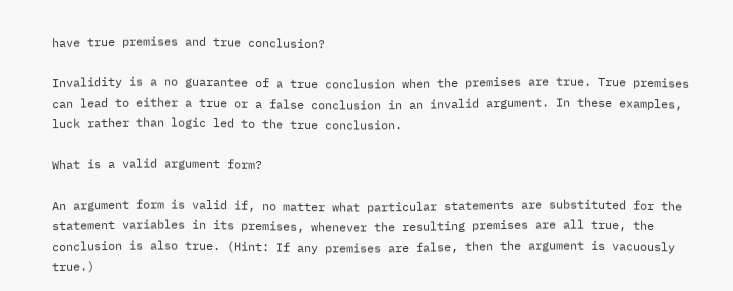have true premises and true conclusion?

Invalidity is a no guarantee of a true conclusion when the premises are true. True premises can lead to either a true or a false conclusion in an invalid argument. In these examples, luck rather than logic led to the true conclusion.

What is a valid argument form?

An argument form is valid if, no matter what particular statements are substituted for the statement variables in its premises, whenever the resulting premises are all true, the conclusion is also true. (Hint: If any premises are false, then the argument is vacuously true.)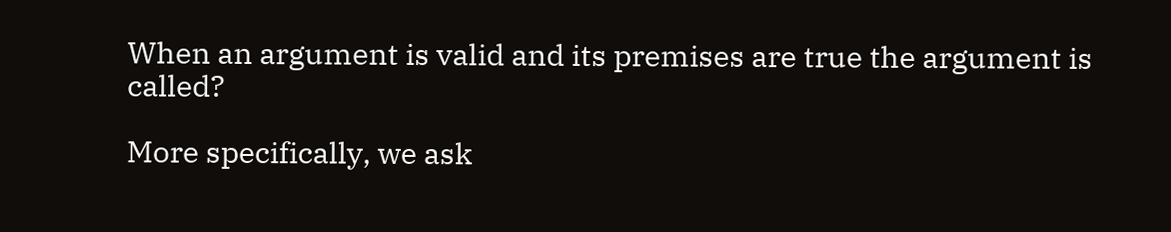When an argument is valid and its premises are true the argument is called?

More specifically, we ask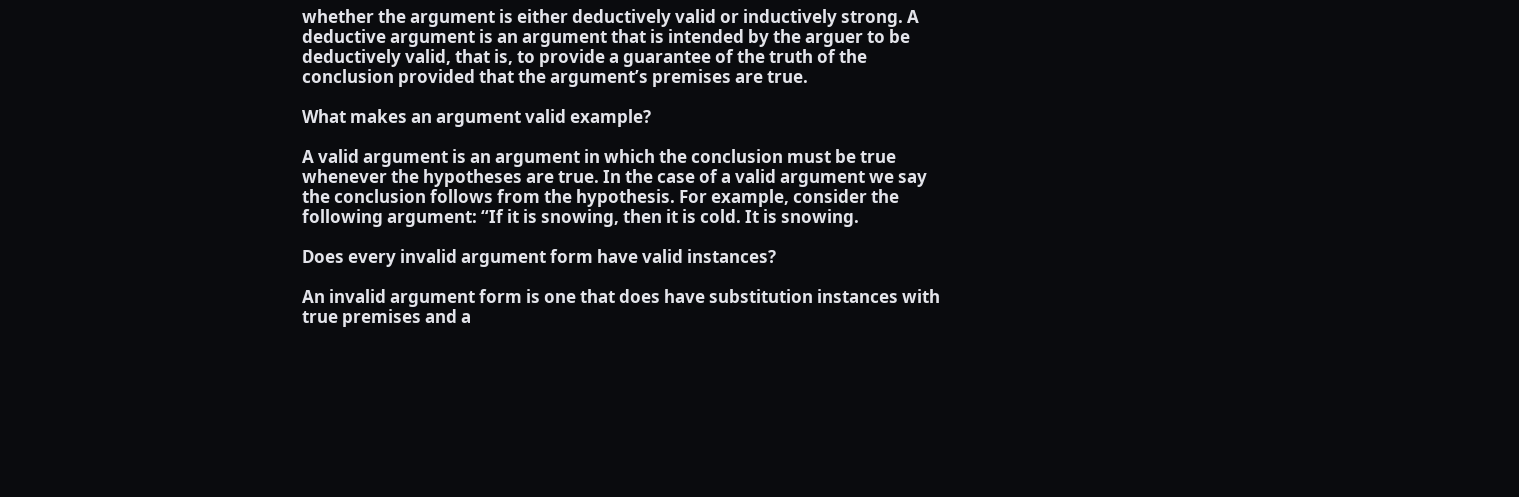whether the argument is either deductively valid or inductively strong. A deductive argument is an argument that is intended by the arguer to be deductively valid, that is, to provide a guarantee of the truth of the conclusion provided that the argument’s premises are true.

What makes an argument valid example?

A valid argument is an argument in which the conclusion must be true whenever the hypotheses are true. In the case of a valid argument we say the conclusion follows from the hypothesis. For example, consider the following argument: “If it is snowing, then it is cold. It is snowing.

Does every invalid argument form have valid instances?

An invalid argument form is one that does have substitution instances with true premises and a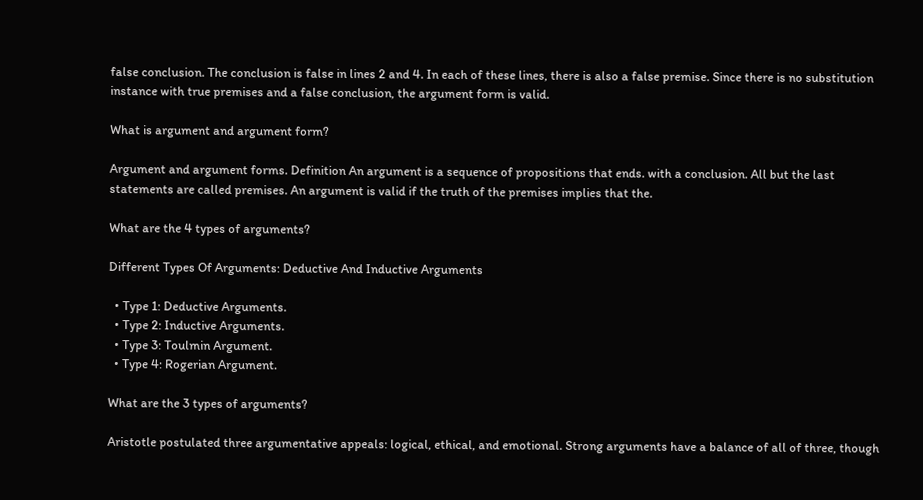false conclusion. The conclusion is false in lines 2 and 4. In each of these lines, there is also a false premise. Since there is no substitution instance with true premises and a false conclusion, the argument form is valid.

What is argument and argument form?

Argument and argument forms. Definition An argument is a sequence of propositions that ends. with a conclusion. All but the last statements are called premises. An argument is valid if the truth of the premises implies that the.

What are the 4 types of arguments?

Different Types Of Arguments: Deductive And Inductive Arguments

  • Type 1: Deductive Arguments.
  • Type 2: Inductive Arguments.
  • Type 3: Toulmin Argument.
  • Type 4: Rogerian Argument.

What are the 3 types of arguments?

Aristotle postulated three argumentative appeals: logical, ethical, and emotional. Strong arguments have a balance of all of three, though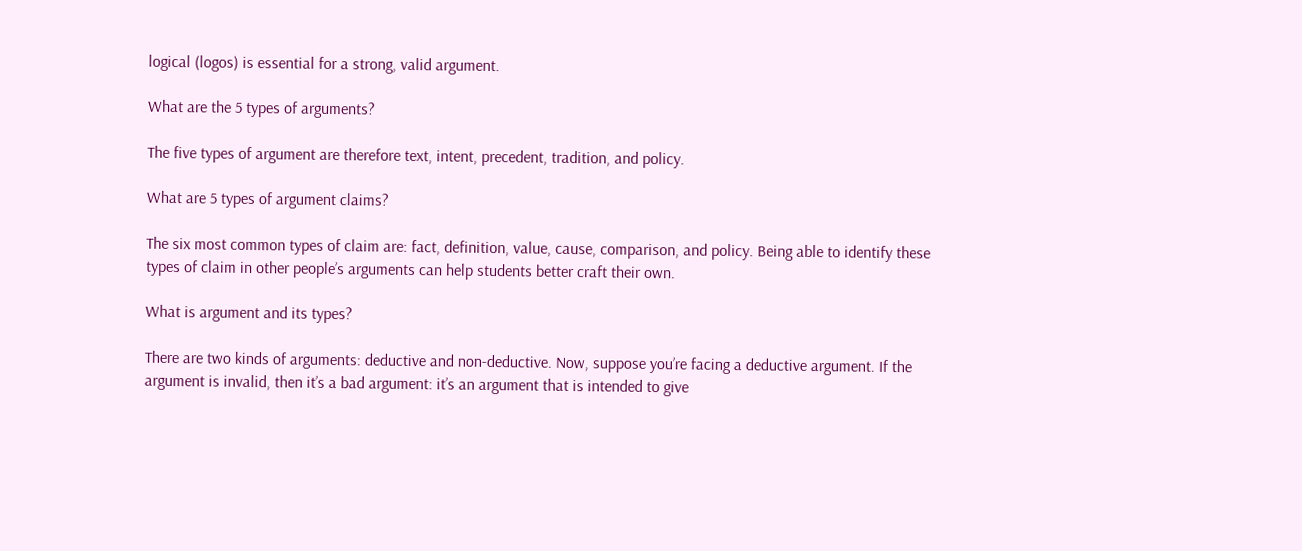logical (logos) is essential for a strong, valid argument.

What are the 5 types of arguments?

The five types of argument are therefore text, intent, precedent, tradition, and policy.

What are 5 types of argument claims?

The six most common types of claim are: fact, definition, value, cause, comparison, and policy. Being able to identify these types of claim in other people’s arguments can help students better craft their own.

What is argument and its types?

There are two kinds of arguments: deductive and non-deductive. Now, suppose you’re facing a deductive argument. If the argument is invalid, then it’s a bad argument: it’s an argument that is intended to give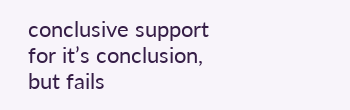conclusive support for it’s conclusion, but fails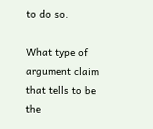to do so.

What type of argument claim that tells to be the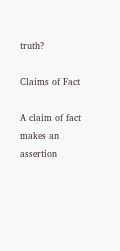truth?

Claims of Fact

A claim of fact makes an assertion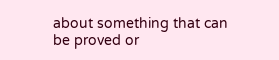about something that can be proved or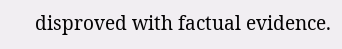disproved with factual evidence.